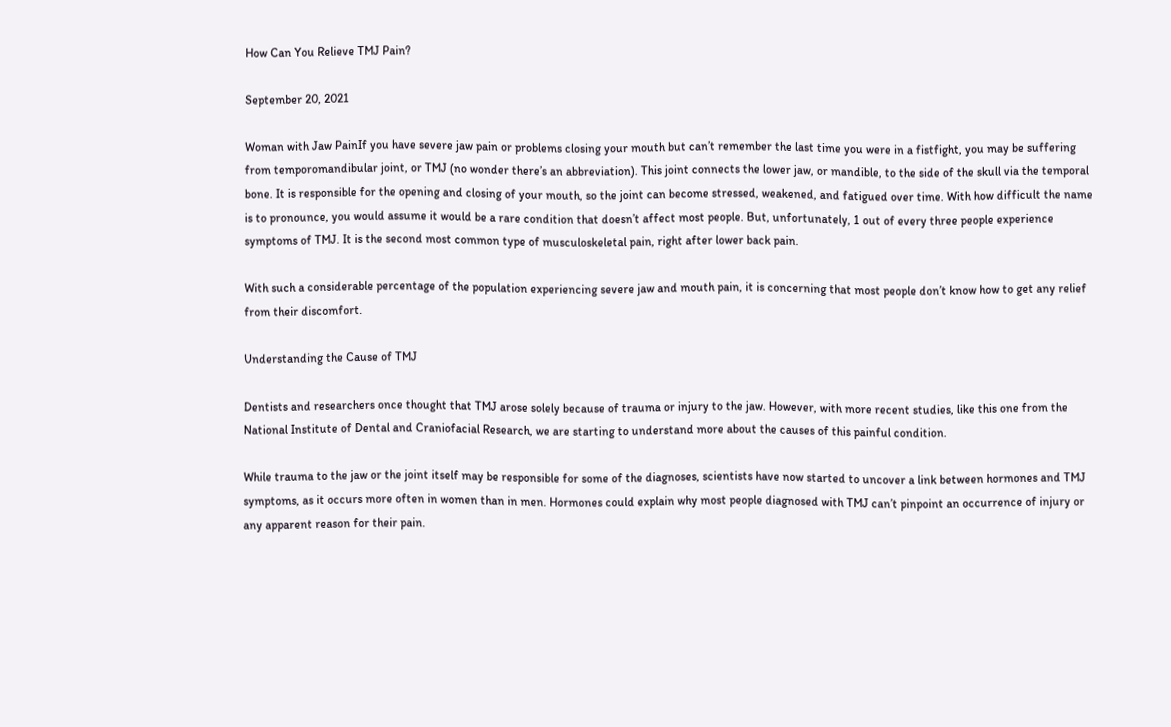How Can You Relieve TMJ Pain?

September 20, 2021

Woman with Jaw PainIf you have severe jaw pain or problems closing your mouth but can’t remember the last time you were in a fistfight, you may be suffering from temporomandibular joint, or TMJ (no wonder there’s an abbreviation). This joint connects the lower jaw, or mandible, to the side of the skull via the temporal bone. It is responsible for the opening and closing of your mouth, so the joint can become stressed, weakened, and fatigued over time. With how difficult the name is to pronounce, you would assume it would be a rare condition that doesn’t affect most people. But, unfortunately, 1 out of every three people experience symptoms of TMJ. It is the second most common type of musculoskeletal pain, right after lower back pain.

With such a considerable percentage of the population experiencing severe jaw and mouth pain, it is concerning that most people don’t know how to get any relief from their discomfort.

Understanding the Cause of TMJ

Dentists and researchers once thought that TMJ arose solely because of trauma or injury to the jaw. However, with more recent studies, like this one from the National Institute of Dental and Craniofacial Research, we are starting to understand more about the causes of this painful condition.

While trauma to the jaw or the joint itself may be responsible for some of the diagnoses, scientists have now started to uncover a link between hormones and TMJ symptoms, as it occurs more often in women than in men. Hormones could explain why most people diagnosed with TMJ can’t pinpoint an occurrence of injury or any apparent reason for their pain.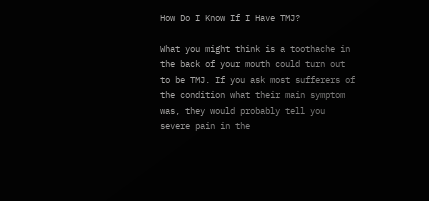How Do I Know If I Have TMJ?

What you might think is a toothache in the back of your mouth could turn out to be TMJ. If you ask most sufferers of the condition what their main symptom was, they would probably tell you severe pain in the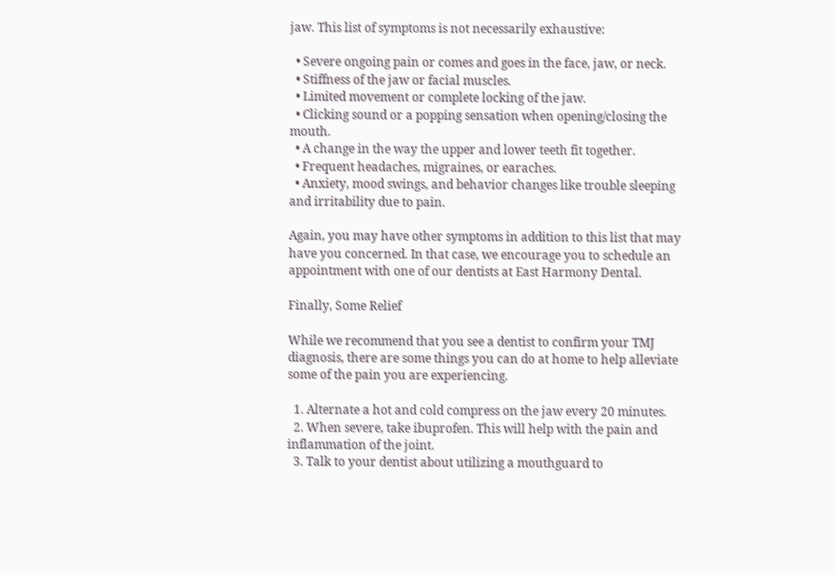jaw. This list of symptoms is not necessarily exhaustive:

  • Severe ongoing pain or comes and goes in the face, jaw, or neck.
  • Stiffness of the jaw or facial muscles.
  • Limited movement or complete locking of the jaw.
  • Clicking sound or a popping sensation when opening/closing the mouth.
  • A change in the way the upper and lower teeth fit together.
  • Frequent headaches, migraines, or earaches.
  • Anxiety, mood swings, and behavior changes like trouble sleeping and irritability due to pain.

Again, you may have other symptoms in addition to this list that may have you concerned. In that case, we encourage you to schedule an appointment with one of our dentists at East Harmony Dental.

Finally, Some Relief

While we recommend that you see a dentist to confirm your TMJ diagnosis, there are some things you can do at home to help alleviate some of the pain you are experiencing.

  1. Alternate a hot and cold compress on the jaw every 20 minutes.
  2. When severe, take ibuprofen. This will help with the pain and inflammation of the joint.
  3. Talk to your dentist about utilizing a mouthguard to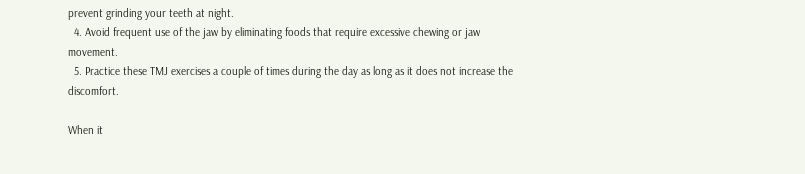prevent grinding your teeth at night.
  4. Avoid frequent use of the jaw by eliminating foods that require excessive chewing or jaw movement.
  5. Practice these TMJ exercises a couple of times during the day as long as it does not increase the discomfort.

When it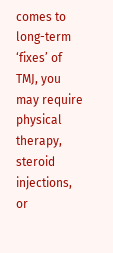comes to long-term ‘fixes’ of TMJ, you may require physical therapy, steroid injections, or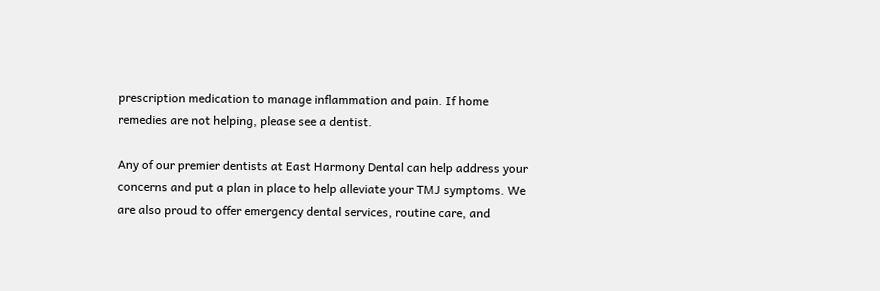prescription medication to manage inflammation and pain. If home remedies are not helping, please see a dentist.

Any of our premier dentists at East Harmony Dental can help address your concerns and put a plan in place to help alleviate your TMJ symptoms. We are also proud to offer emergency dental services, routine care, and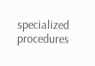specialized procedures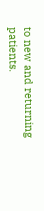to new and returning patients.